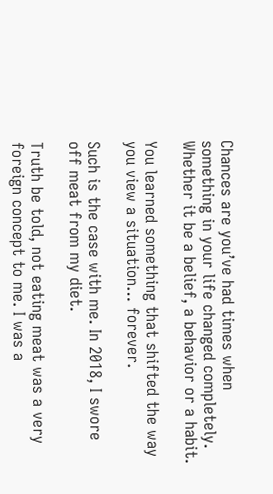Chances are you’ve had times when something in your life changed completely. Whether it be a belief, a behavior or a habit.

You learned something that shifted the way you view a situation… forever.

Such is the case with me. In 2018, I swore off meat from my diet.

Truth be told, not eating meat was a very foreign concept to me. I was a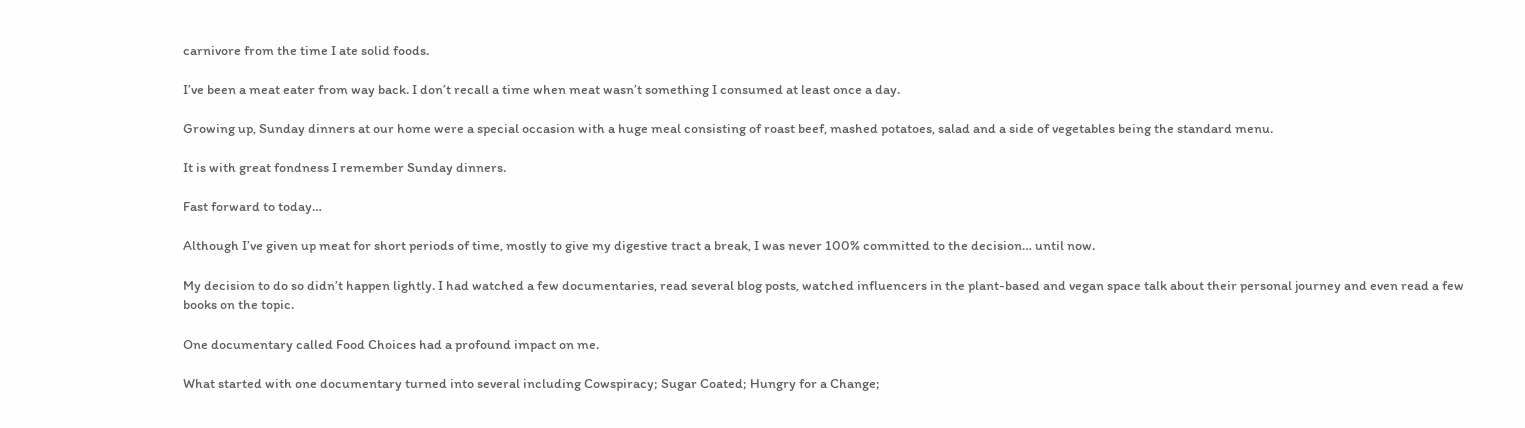carnivore from the time I ate solid foods.

I’ve been a meat eater from way back. I don’t recall a time when meat wasn’t something I consumed at least once a day.

Growing up, Sunday dinners at our home were a special occasion with a huge meal consisting of roast beef, mashed potatoes, salad and a side of vegetables being the standard menu.

It is with great fondness I remember Sunday dinners.

Fast forward to today…

Although I’ve given up meat for short periods of time, mostly to give my digestive tract a break, I was never 100% committed to the decision… until now.

My decision to do so didn’t happen lightly. I had watched a few documentaries, read several blog posts, watched influencers in the plant-based and vegan space talk about their personal journey and even read a few books on the topic.

One documentary called Food Choices had a profound impact on me.

What started with one documentary turned into several including Cowspiracy; Sugar Coated; Hungry for a Change;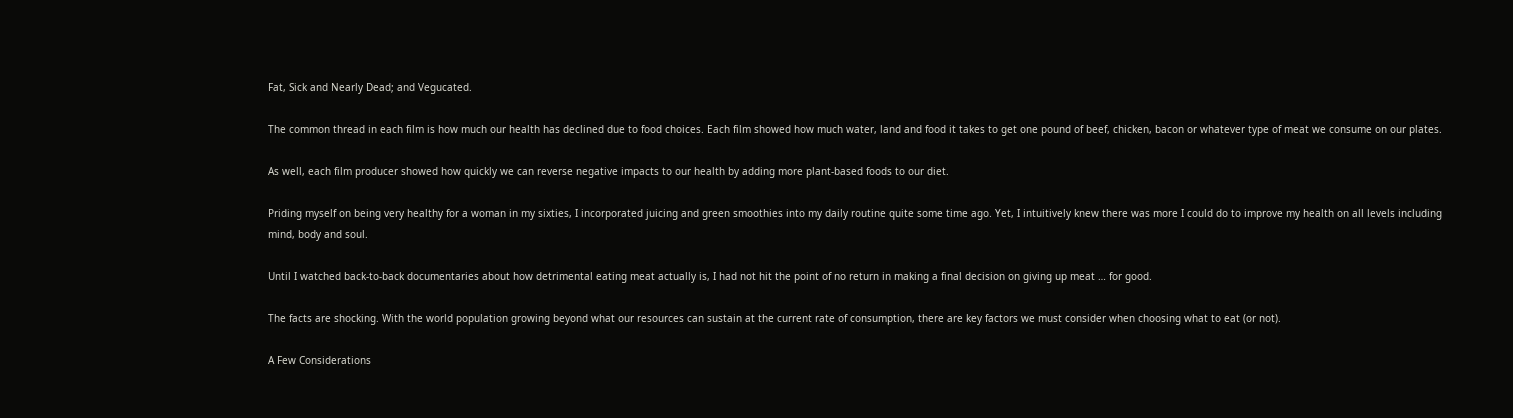Fat, Sick and Nearly Dead; and Vegucated.

The common thread in each film is how much our health has declined due to food choices. Each film showed how much water, land and food it takes to get one pound of beef, chicken, bacon or whatever type of meat we consume on our plates.

As well, each film producer showed how quickly we can reverse negative impacts to our health by adding more plant-based foods to our diet.

Priding myself on being very healthy for a woman in my sixties, I incorporated juicing and green smoothies into my daily routine quite some time ago. Yet, I intuitively knew there was more I could do to improve my health on all levels including mind, body and soul.

Until I watched back-to-back documentaries about how detrimental eating meat actually is, I had not hit the point of no return in making a final decision on giving up meat … for good.

The facts are shocking. With the world population growing beyond what our resources can sustain at the current rate of consumption, there are key factors we must consider when choosing what to eat (or not).

A Few Considerations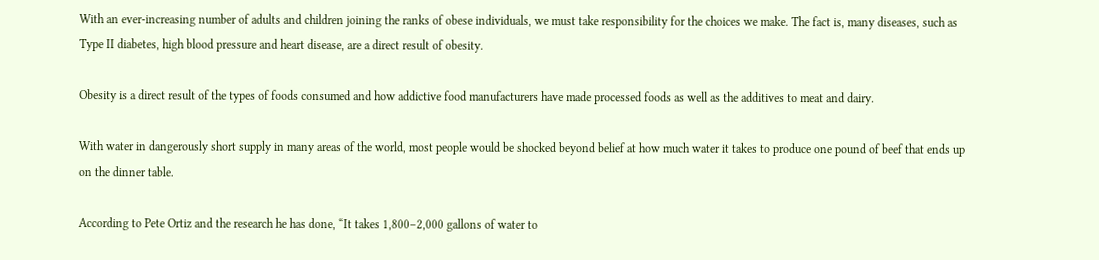With an ever-increasing number of adults and children joining the ranks of obese individuals, we must take responsibility for the choices we make. The fact is, many diseases, such as Type II diabetes, high blood pressure and heart disease, are a direct result of obesity.

Obesity is a direct result of the types of foods consumed and how addictive food manufacturers have made processed foods as well as the additives to meat and dairy.

With water in dangerously short supply in many areas of the world, most people would be shocked beyond belief at how much water it takes to produce one pound of beef that ends up on the dinner table.

According to Pete Ortiz and the research he has done, “It takes 1,800–2,000 gallons of water to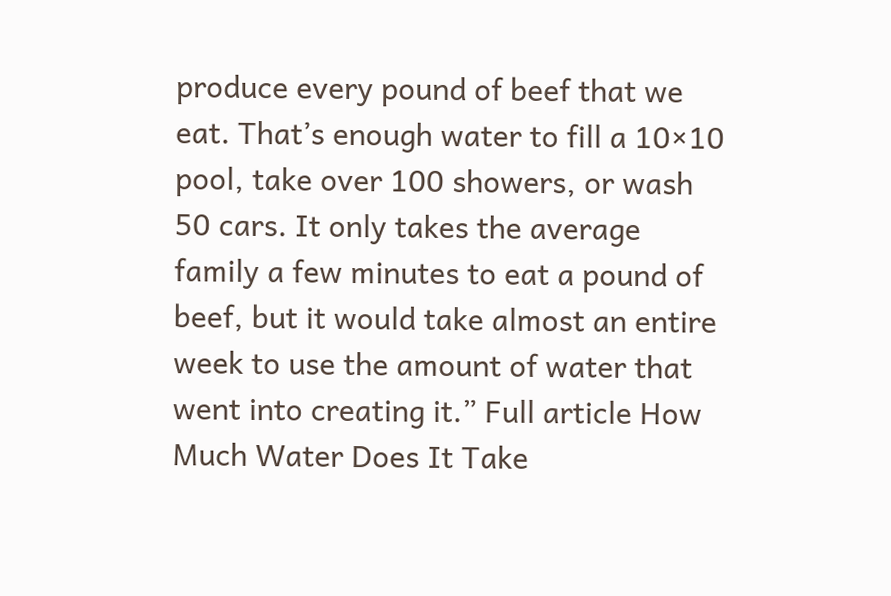produce every pound of beef that we eat. That’s enough water to fill a 10×10 pool, take over 100 showers, or wash 50 cars. It only takes the average family a few minutes to eat a pound of beef, but it would take almost an entire week to use the amount of water that went into creating it.” Full article How Much Water Does It Take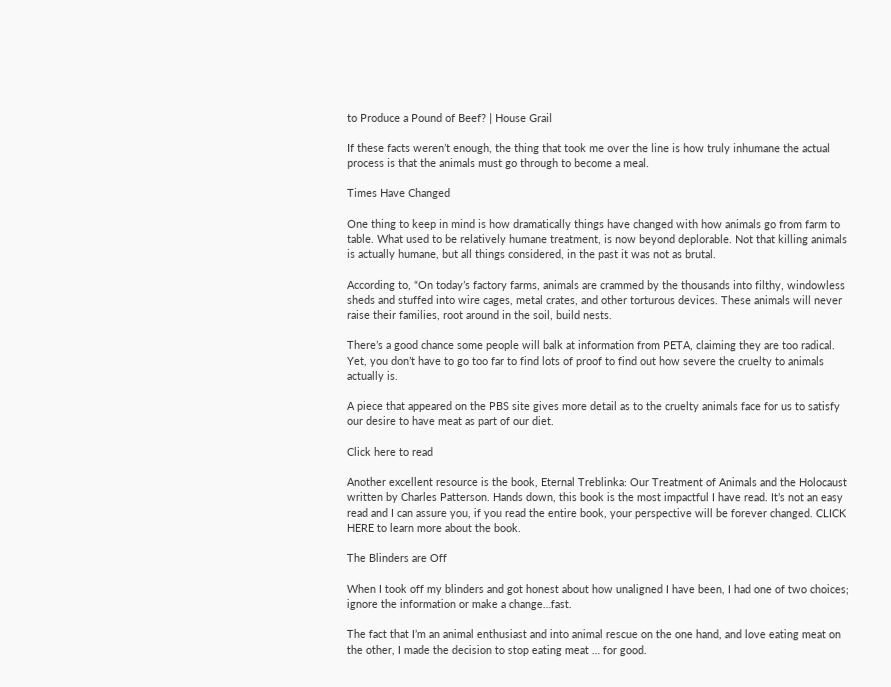to Produce a Pound of Beef? | House Grail

If these facts weren’t enough, the thing that took me over the line is how truly inhumane the actual process is that the animals must go through to become a meal.

Times Have Changed

One thing to keep in mind is how dramatically things have changed with how animals go from farm to table. What used to be relatively humane treatment, is now beyond deplorable. Not that killing animals is actually humane, but all things considered, in the past it was not as brutal.

According to, “On today’s factory farms, animals are crammed by the thousands into filthy, windowless sheds and stuffed into wire cages, metal crates, and other torturous devices. These animals will never raise their families, root around in the soil, build nests.

There’s a good chance some people will balk at information from PETA, claiming they are too radical. Yet, you don’t have to go too far to find lots of proof to find out how severe the cruelty to animals actually is.

A piece that appeared on the PBS site gives more detail as to the cruelty animals face for us to satisfy our desire to have meat as part of our diet.

Click here to read

Another excellent resource is the book, Eternal Treblinka: Our Treatment of Animals and the Holocaust written by Charles Patterson. Hands down, this book is the most impactful I have read. It’s not an easy read and I can assure you, if you read the entire book, your perspective will be forever changed. CLICK HERE to learn more about the book.

The Blinders are Off

When I took off my blinders and got honest about how unaligned I have been, I had one of two choices; ignore the information or make a change…fast.

The fact that I’m an animal enthusiast and into animal rescue on the one hand, and love eating meat on the other, I made the decision to stop eating meat … for good.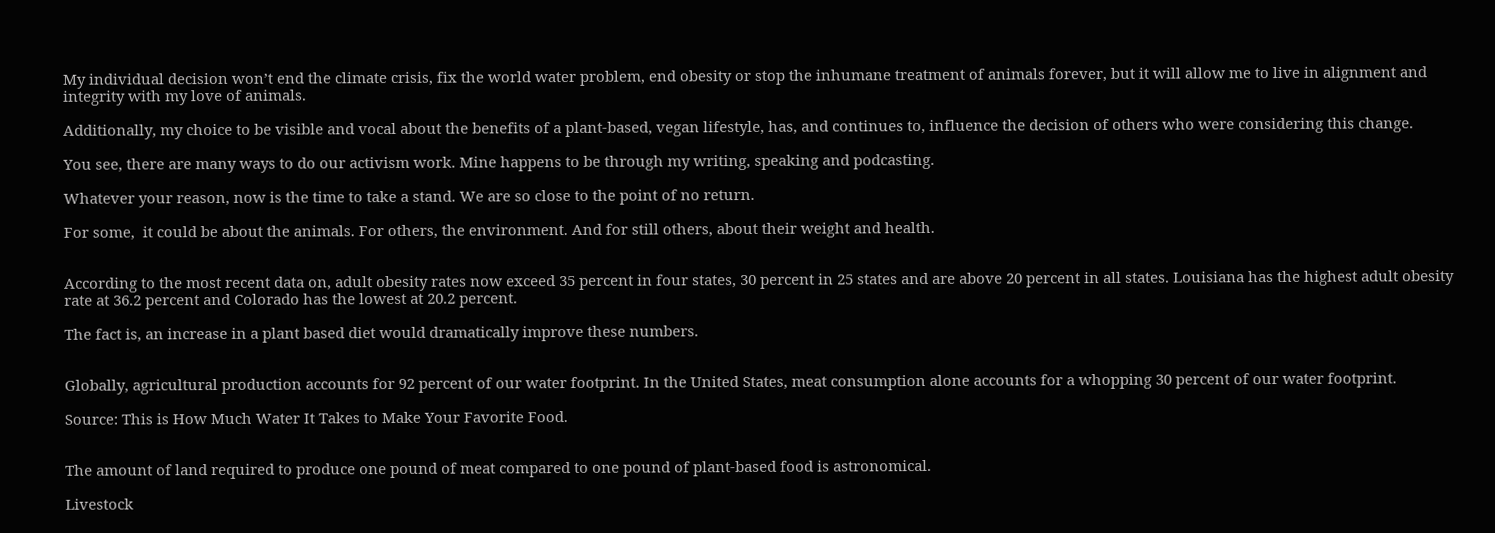My individual decision won’t end the climate crisis, fix the world water problem, end obesity or stop the inhumane treatment of animals forever, but it will allow me to live in alignment and integrity with my love of animals.

Additionally, my choice to be visible and vocal about the benefits of a plant-based, vegan lifestyle, has, and continues to, influence the decision of others who were considering this change.

You see, there are many ways to do our activism work. Mine happens to be through my writing, speaking and podcasting.

Whatever your reason, now is the time to take a stand. We are so close to the point of no return.

For some,  it could be about the animals. For others, the environment. And for still others, about their weight and health.


According to the most recent data on, adult obesity rates now exceed 35 percent in four states, 30 percent in 25 states and are above 20 percent in all states. Louisiana has the highest adult obesity rate at 36.2 percent and Colorado has the lowest at 20.2 percent.

The fact is, an increase in a plant based diet would dramatically improve these numbers.


Globally, agricultural production accounts for 92 percent of our water footprint. In the United States, meat consumption alone accounts for a whopping 30 percent of our water footprint.

Source: This is How Much Water It Takes to Make Your Favorite Food.


The amount of land required to produce one pound of meat compared to one pound of plant-based food is astronomical.

Livestock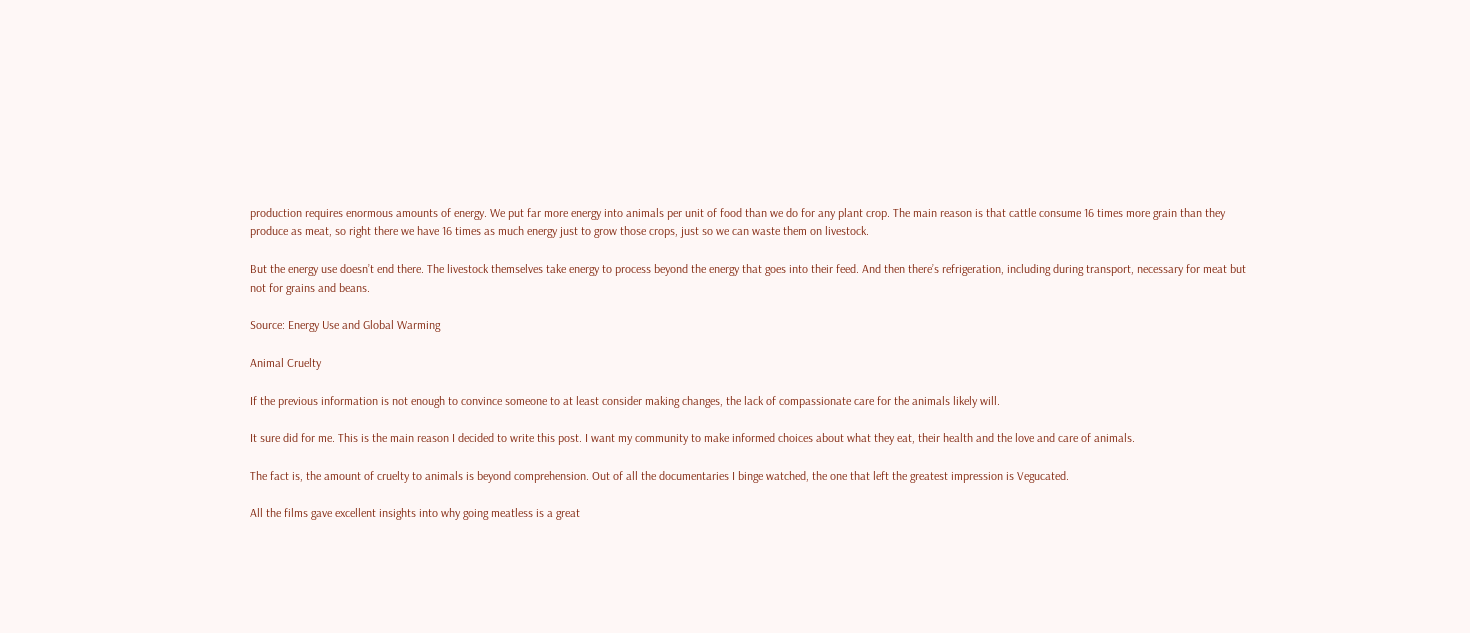production requires enormous amounts of energy. We put far more energy into animals per unit of food than we do for any plant crop. The main reason is that cattle consume 16 times more grain than they produce as meat, so right there we have 16 times as much energy just to grow those crops, just so we can waste them on livestock.

But the energy use doesn’t end there. The livestock themselves take energy to process beyond the energy that goes into their feed. And then there’s refrigeration, including during transport, necessary for meat but not for grains and beans.

Source: Energy Use and Global Warming

Animal Cruelty

If the previous information is not enough to convince someone to at least consider making changes, the lack of compassionate care for the animals likely will.

It sure did for me. This is the main reason I decided to write this post. I want my community to make informed choices about what they eat, their health and the love and care of animals.

The fact is, the amount of cruelty to animals is beyond comprehension. Out of all the documentaries I binge watched, the one that left the greatest impression is Vegucated.

All the films gave excellent insights into why going meatless is a great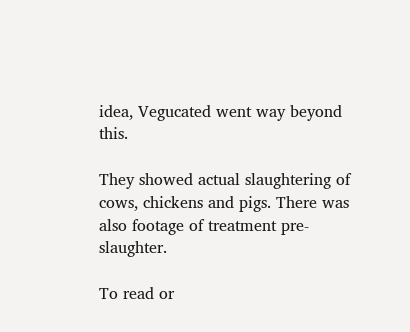idea, Vegucated went way beyond this.

They showed actual slaughtering of cows, chickens and pigs. There was also footage of treatment pre-slaughter.

To read or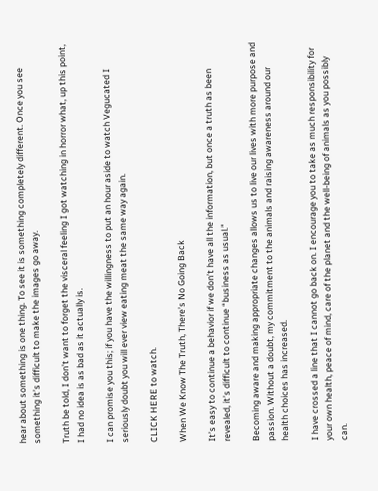hear about something is one thing. To see it is something completely different. Once you see something it’s difficult to make the images go away.

Truth be told, I don’t want to forget the visceral feeling I got watching in horror what, up this point, I had no idea is as bad as it actually is.

I can promise you this; if you have the willingness to put an hour aside to watch Vegucated I seriously doubt you will ever view eating meat the same way again.

CLICK HERE to watch.

When We Know The Truth, There’s No Going Back

It’s easy to continue a behavior if we don’t have all the information, but once a truth as been revealed, it’s difficult to continue “business as usual.”

Becoming aware and making appropriate changes allows us to live our lives with more purpose and passion. Without a doubt, my commitment to the animals and raising awareness around our health choices has increased.

I have crossed a line that I cannot go back on. I encourage you to take as much responsibility for your own health, peace of mind, care of the planet and the well-being of animals as you possibly can.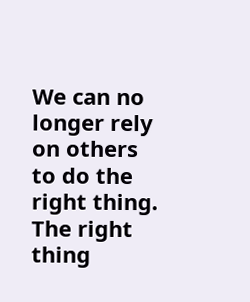We can no longer rely on others to do the right thing. The right thing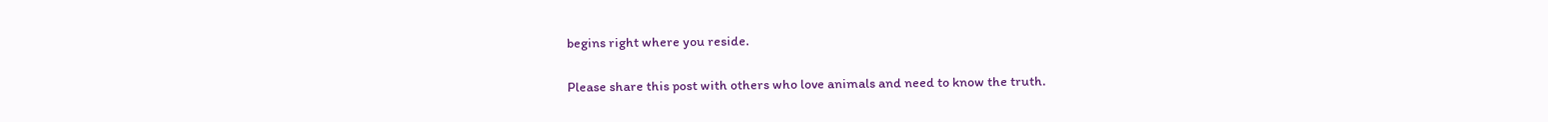begins right where you reside.

Please share this post with others who love animals and need to know the truth.